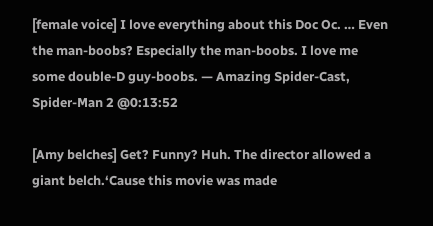[female voice] I love everything about this Doc Oc. … Even the man-boobs? Especially the man-boobs. I love me some double-D guy-boobs. — Amazing Spider-Cast,
Spider-Man 2 @0:13:52

[Amy belches] Get? Funny? Huh. The director allowed a giant belch.‘Cause this movie was made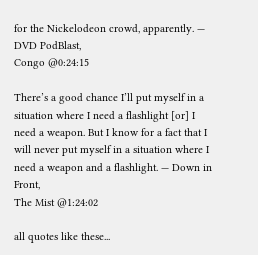for the Nickelodeon crowd, apparently. — DVD PodBlast,
Congo @0:24:15

There’s a good chance I’ll put myself in a situation where I need a flashlight [or] I need a weapon. But I know for a fact that I will never put myself in a situation where I need a weapon and a flashlight. — Down in Front,
The Mist @1:24:02

all quotes like these...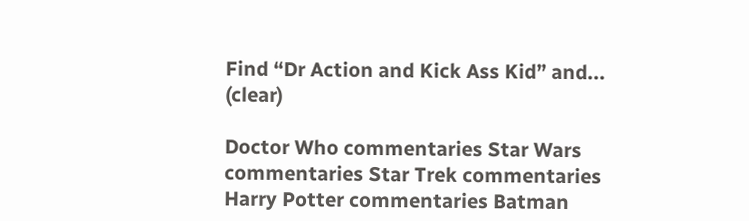Find “Dr Action and Kick Ass Kid” and... (clear)

Doctor Who commentaries Star Wars commentaries Star Trek commentaries
Harry Potter commentaries Batman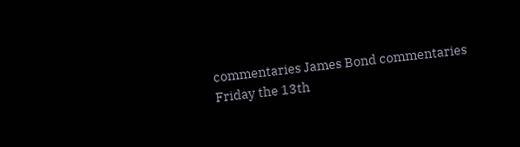commentaries James Bond commentaries
Friday the 13th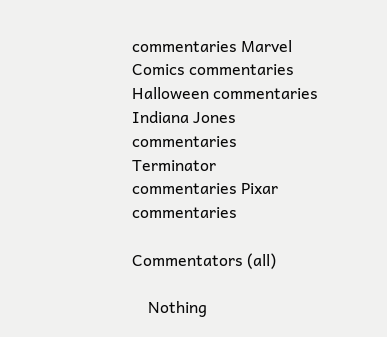commentaries Marvel Comics commentaries Halloween commentaries
Indiana Jones commentaries Terminator commentaries Pixar commentaries

Commentators (all)

    Nothing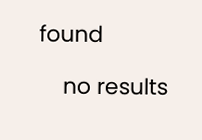found

    no results